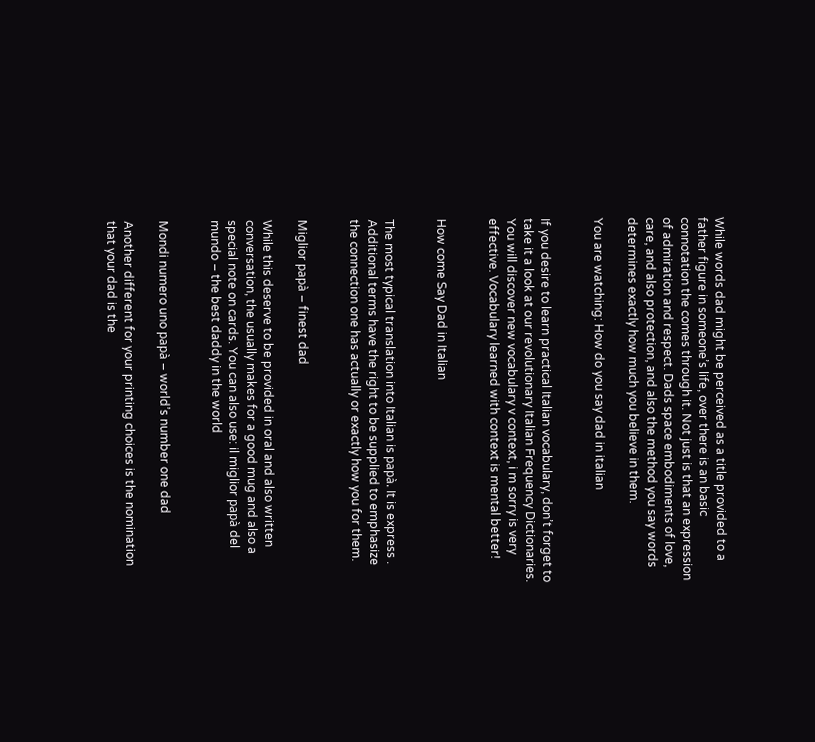While words dad might be perceived as a title provided to a father figure in someone’s life, over there is an basic connotation the comes through it. Not just is that an expression of admiration and respect. Dads space embodiments of love, care, and also protection, and also the method you say words determines exactly how much you believe in them.

You are watching: How do you say dad in italian


If you desire to learn practical Italian vocabulary, don’t forget to take it a look at our revolutionary Italian Frequency Dictionaries. You will discover new vocabulary v context, i m sorry is very effective. Vocabulary learned with context is mental better!


How come Say Dad in Italian


The most typical translation into Italian is papà. It is express . Additional terms have the right to be supplied to emphasize the connection one has actually or exactly how you for them.


Miglior papà – finest dad

While this deserve to be provided in oral and also written conversation, the usually makes for a good mug and also a special note on cards. You can also use: il miglior papà del mundo – the best daddy in the world


Mondi numero uno papà – world’s number one dad

Another different for your printing choices is the nomination that your dad is the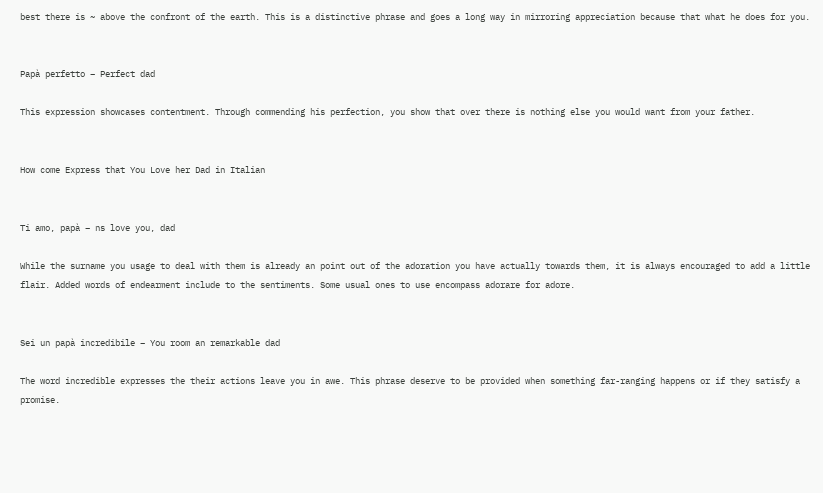best there is ~ above the confront of the earth. This is a distinctive phrase and goes a long way in mirroring appreciation because that what he does for you.


Papà perfetto – Perfect dad

This expression showcases contentment. Through commending his perfection, you show that over there is nothing else you would want from your father.


How come Express that You Love her Dad in Italian


Ti amo, papà – ns love you, dad

While the surname you usage to deal with them is already an point out of the adoration you have actually towards them, it is always encouraged to add a little flair. Added words of endearment include to the sentiments. Some usual ones to use encompass adorare for adore.


Sei un papà incredibile – You room an remarkable dad

The word incredible expresses the their actions leave you in awe. This phrase deserve to be provided when something far-ranging happens or if they satisfy a promise.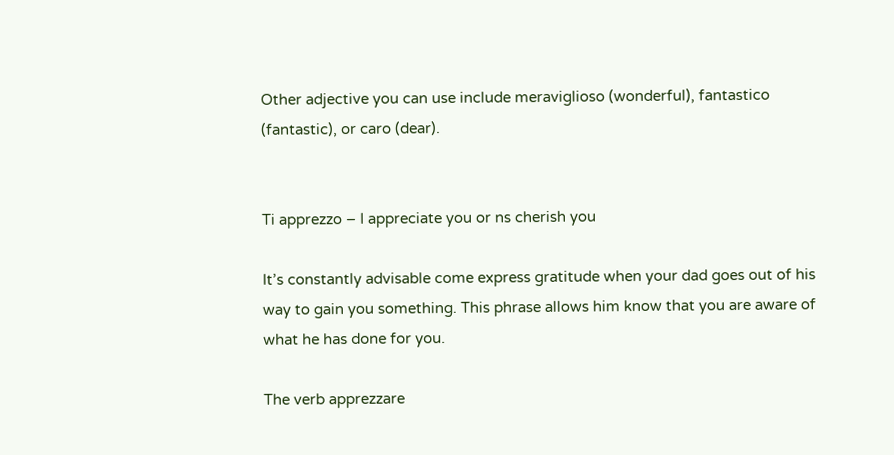Other adjective you can use include meraviglioso (wonderful), fantastico (fantastic), or caro (dear).


Ti apprezzo – I appreciate you or ns cherish you

It’s constantly advisable come express gratitude when your dad goes out of his way to gain you something. This phrase allows him know that you are aware of what he has done for you.

The verb apprezzare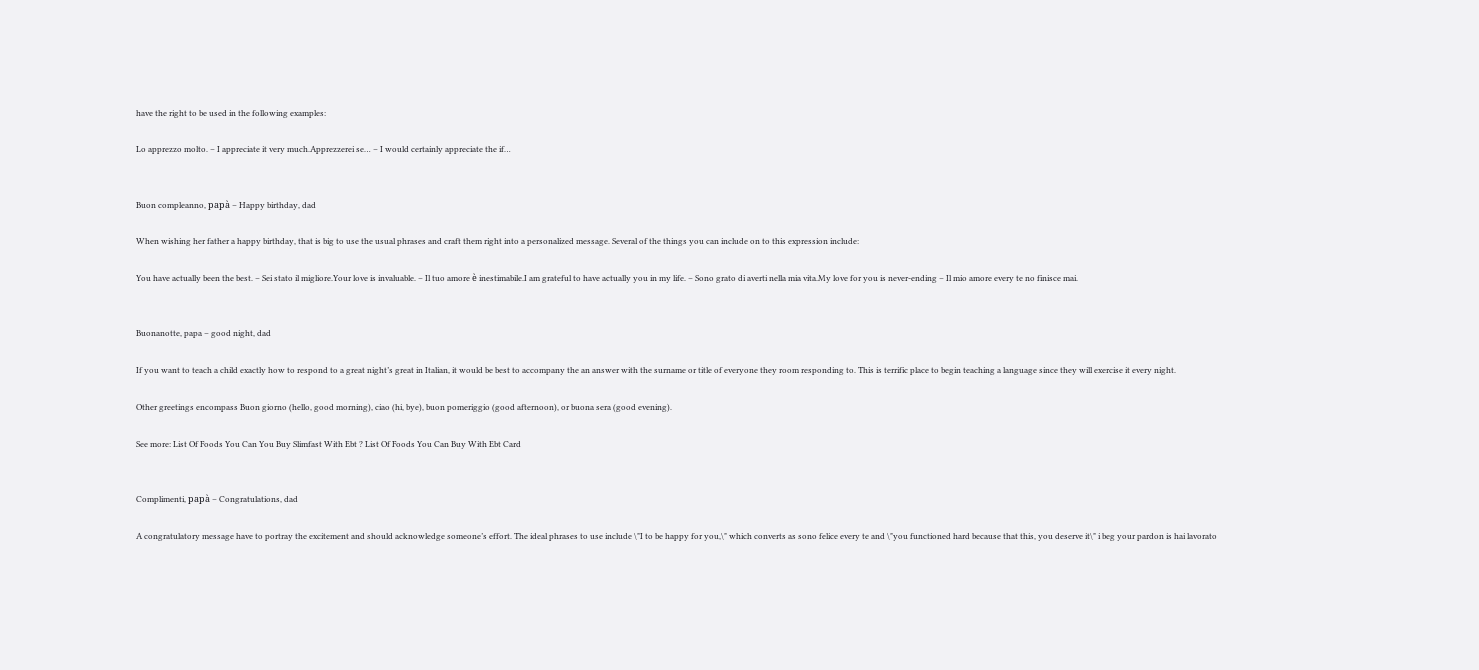have the right to be used in the following examples:

Lo apprezzo molto. – I appreciate it very much.Apprezzerei se… – I would certainly appreciate the if…


Buon compleanno, papà – Happy birthday, dad

When wishing her father a happy birthday, that is big to use the usual phrases and craft them right into a personalized message. Several of the things you can include on to this expression include:

You have actually been the best. – Sei stato il migliore.Your love is invaluable. – Il tuo amore è inestimabile.I am grateful to have actually you in my life. – Sono grato di averti nella mia vita.My love for you is never-ending – Il mio amore every te no finisce mai.


Buonanotte, papa – good night, dad

If you want to teach a child exactly how to respond to a great night’s great in Italian, it would be best to accompany the an answer with the surname or title of everyone they room responding to. This is terrific place to begin teaching a language since they will exercise it every night.

Other greetings encompass Buon giorno (hello, good morning), ciao (hi, bye), buon pomeriggio (good afternoon), or buona sera (good evening).

See more: List Of Foods You Can You Buy Slimfast With Ebt ? List Of Foods You Can Buy With Ebt Card


Complimenti, papà – Congratulations, dad

A congratulatory message have to portray the excitement and should acknowledge someone’s effort. The ideal phrases to use include \"I to be happy for you,\" which converts as sono felice every te and \"you functioned hard because that this, you deserve it\" i beg your pardon is hai lavorato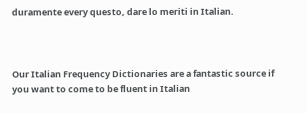duramente every questo, dare lo meriti in Italian.



Our Italian Frequency Dictionaries are a fantastic source if you want to come to be fluent in Italian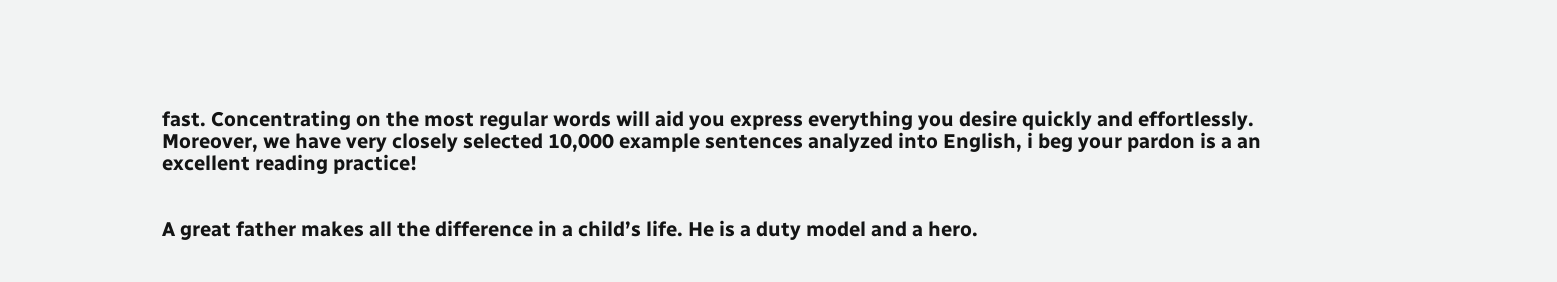fast. Concentrating on the most regular words will aid you express everything you desire quickly and effortlessly. Moreover, we have very closely selected 10,000 example sentences analyzed into English, i beg your pardon is a an excellent reading practice!


A great father makes all the difference in a child’s life. He is a duty model and a hero.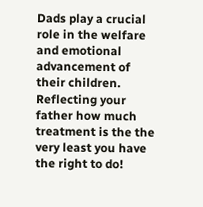Dads play a crucial role in the welfare and emotional advancement of their children. Reflecting your father how much treatment is the the very least you have the right to do!